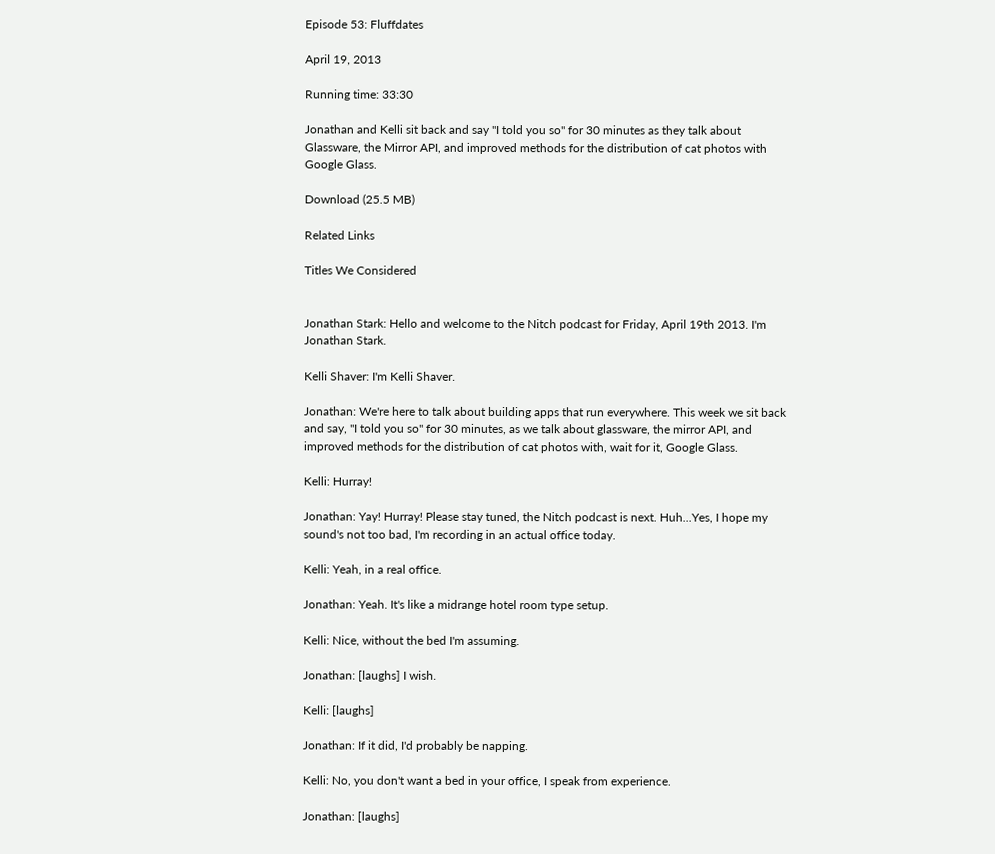Episode 53: Fluffdates

April 19, 2013

Running time: 33:30

Jonathan and Kelli sit back and say "I told you so" for 30 minutes as they talk about Glassware, the Mirror API, and improved methods for the distribution of cat photos with Google Glass.

Download (25.5 MB)

Related Links

Titles We Considered


Jonathan Stark: Hello and welcome to the Nitch podcast for Friday, April 19th 2013. I'm Jonathan Stark.

Kelli Shaver: I'm Kelli Shaver.

Jonathan: We're here to talk about building apps that run everywhere. This week we sit back and say, "I told you so" for 30 minutes, as we talk about glassware, the mirror API, and improved methods for the distribution of cat photos with, wait for it, Google Glass.

Kelli: Hurray!

Jonathan: Yay! Hurray! Please stay tuned, the Nitch podcast is next. Huh...Yes, I hope my sound's not too bad, I'm recording in an actual office today.

Kelli: Yeah, in a real office.

Jonathan: Yeah. It's like a midrange hotel room type setup.

Kelli: Nice, without the bed I'm assuming.

Jonathan: [laughs] I wish.

Kelli: [laughs]

Jonathan: If it did, I'd probably be napping.

Kelli: No, you don't want a bed in your office, I speak from experience.

Jonathan: [laughs]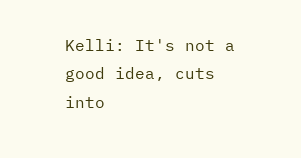Kelli: It's not a good idea, cuts into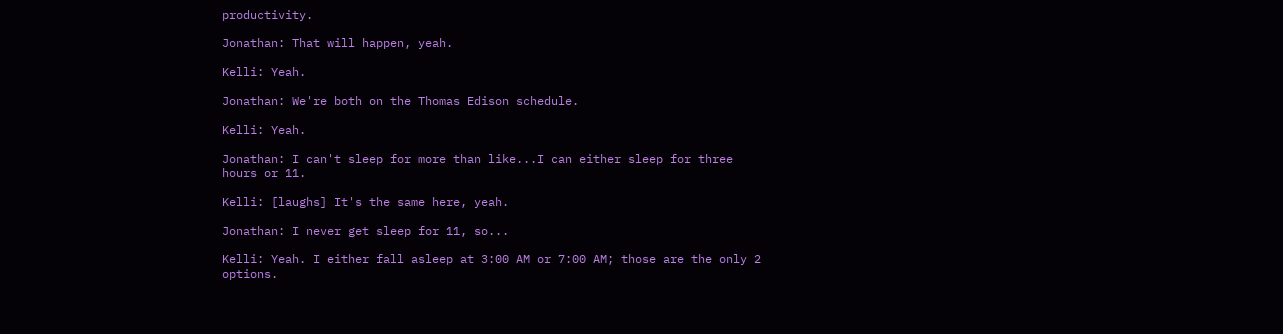productivity.

Jonathan: That will happen, yeah.

Kelli: Yeah.

Jonathan: We're both on the Thomas Edison schedule.

Kelli: Yeah.

Jonathan: I can't sleep for more than like...I can either sleep for three hours or 11.

Kelli: [laughs] It's the same here, yeah.

Jonathan: I never get sleep for 11, so...

Kelli: Yeah. I either fall asleep at 3:00 AM or 7:00 AM; those are the only 2 options.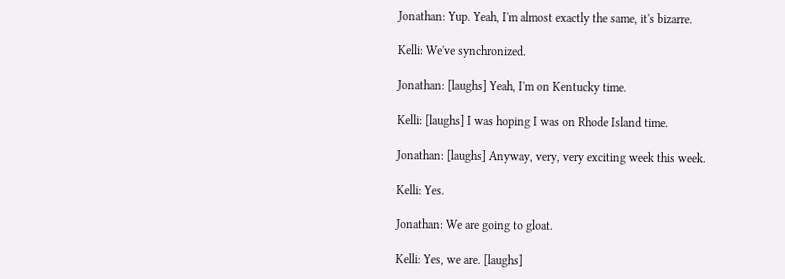Jonathan: Yup. Yeah, I'm almost exactly the same, it's bizarre.

Kelli: We've synchronized.

Jonathan: [laughs] Yeah, I'm on Kentucky time.

Kelli: [laughs] I was hoping I was on Rhode Island time.

Jonathan: [laughs] Anyway, very, very exciting week this week.

Kelli: Yes.

Jonathan: We are going to gloat.

Kelli: Yes, we are. [laughs]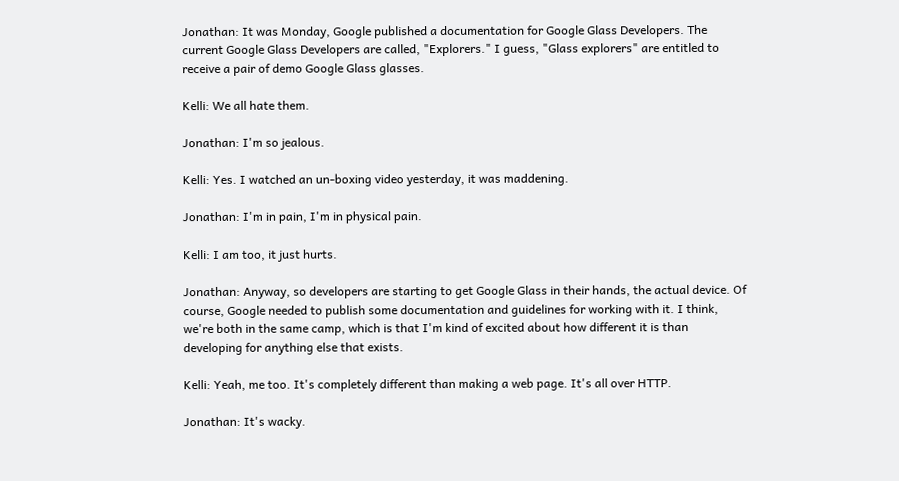Jonathan: It was Monday, Google published a documentation for Google Glass Developers. The current Google Glass Developers are called, "Explorers." I guess, "Glass explorers" are entitled to receive a pair of demo Google Glass glasses.

Kelli: We all hate them.

Jonathan: I'm so jealous.

Kelli: Yes. I watched an un-boxing video yesterday, it was maddening.

Jonathan: I'm in pain, I'm in physical pain.

Kelli: I am too, it just hurts.

Jonathan: Anyway, so developers are starting to get Google Glass in their hands, the actual device. Of course, Google needed to publish some documentation and guidelines for working with it. I think, we're both in the same camp, which is that I'm kind of excited about how different it is than developing for anything else that exists.

Kelli: Yeah, me too. It's completely different than making a web page. It's all over HTTP.

Jonathan: It's wacky.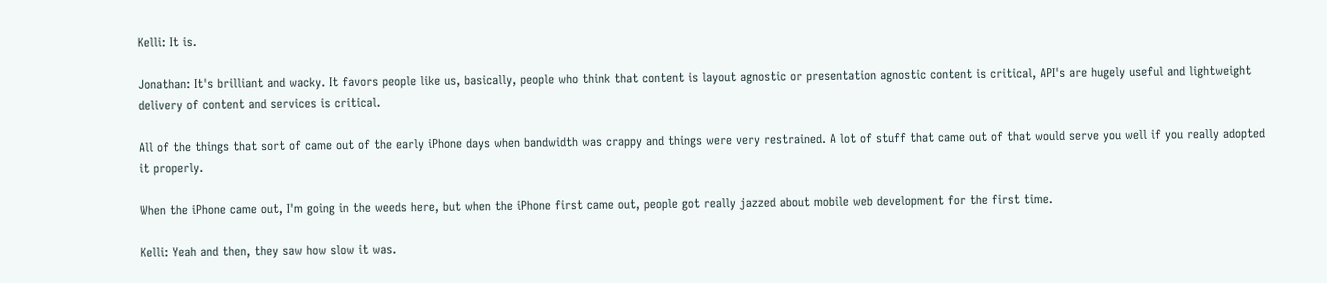Kelli: It is.

Jonathan: It's brilliant and wacky. It favors people like us, basically, people who think that content is layout agnostic or presentation agnostic content is critical, API's are hugely useful and lightweight delivery of content and services is critical.

All of the things that sort of came out of the early iPhone days when bandwidth was crappy and things were very restrained. A lot of stuff that came out of that would serve you well if you really adopted it properly.

When the iPhone came out, I'm going in the weeds here, but when the iPhone first came out, people got really jazzed about mobile web development for the first time.

Kelli: Yeah and then, they saw how slow it was.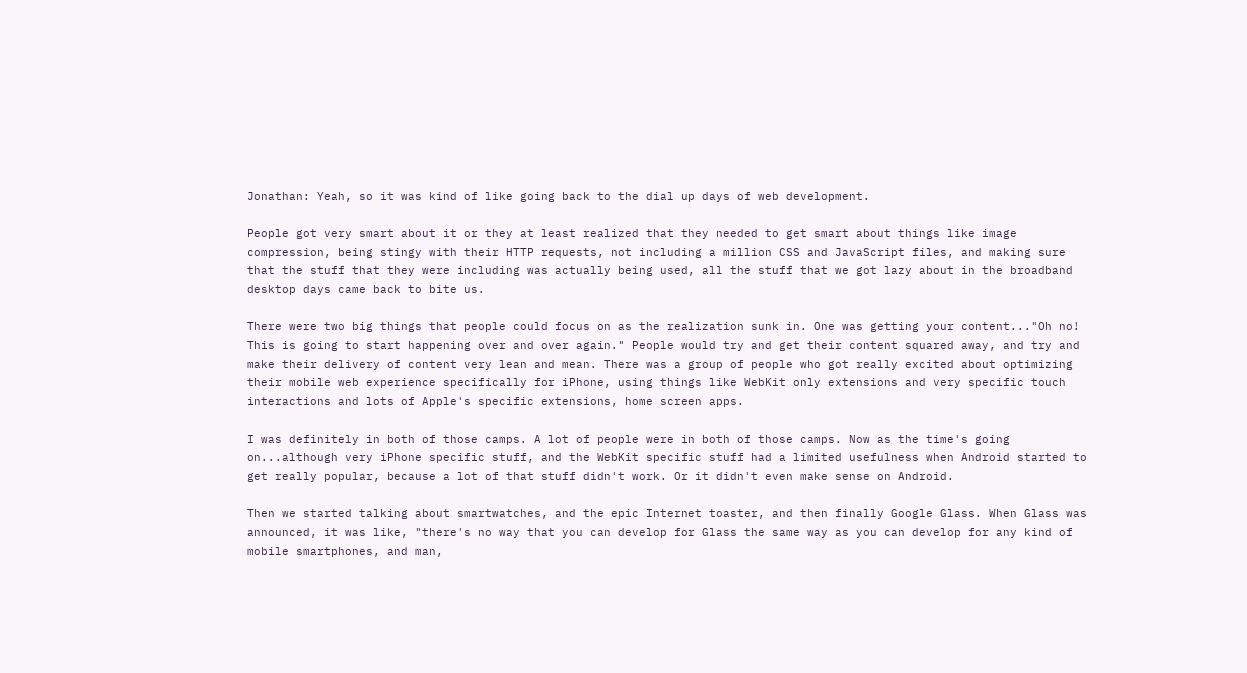Jonathan: Yeah, so it was kind of like going back to the dial up days of web development.

People got very smart about it or they at least realized that they needed to get smart about things like image compression, being stingy with their HTTP requests, not including a million CSS and JavaScript files, and making sure that the stuff that they were including was actually being used, all the stuff that we got lazy about in the broadband desktop days came back to bite us.

There were two big things that people could focus on as the realization sunk in. One was getting your content..."Oh no! This is going to start happening over and over again." People would try and get their content squared away, and try and make their delivery of content very lean and mean. There was a group of people who got really excited about optimizing their mobile web experience specifically for iPhone, using things like WebKit only extensions and very specific touch interactions and lots of Apple's specific extensions, home screen apps.

I was definitely in both of those camps. A lot of people were in both of those camps. Now as the time's going on...although very iPhone specific stuff, and the WebKit specific stuff had a limited usefulness when Android started to get really popular, because a lot of that stuff didn't work. Or it didn't even make sense on Android.

Then we started talking about smartwatches, and the epic Internet toaster, and then finally Google Glass. When Glass was announced, it was like, "there's no way that you can develop for Glass the same way as you can develop for any kind of mobile smartphones, and man,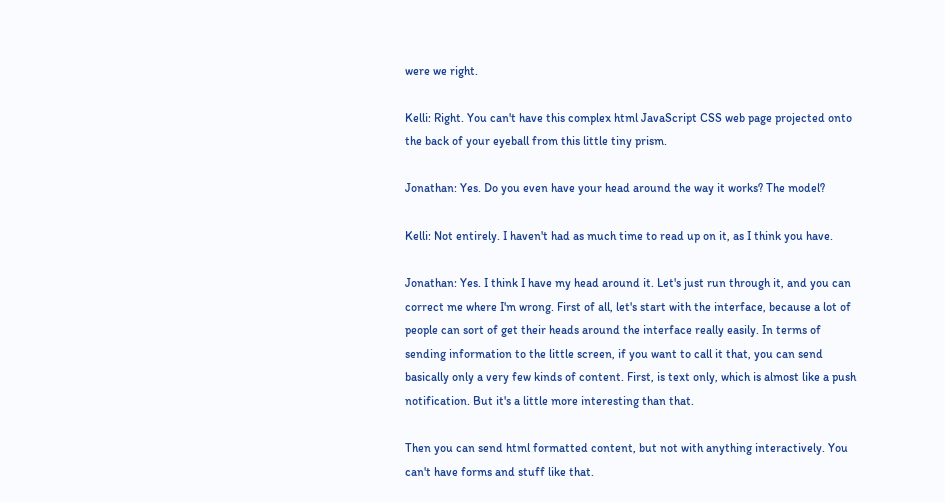were we right.

Kelli: Right. You can't have this complex html JavaScript CSS web page projected onto the back of your eyeball from this little tiny prism.

Jonathan: Yes. Do you even have your head around the way it works? The model?

Kelli: Not entirely. I haven't had as much time to read up on it, as I think you have.

Jonathan: Yes. I think I have my head around it. Let's just run through it, and you can correct me where I'm wrong. First of all, let's start with the interface, because a lot of people can sort of get their heads around the interface really easily. In terms of sending information to the little screen, if you want to call it that, you can send basically only a very few kinds of content. First, is text only, which is almost like a push notification. But it's a little more interesting than that.

Then you can send html formatted content, but not with anything interactively. You can't have forms and stuff like that.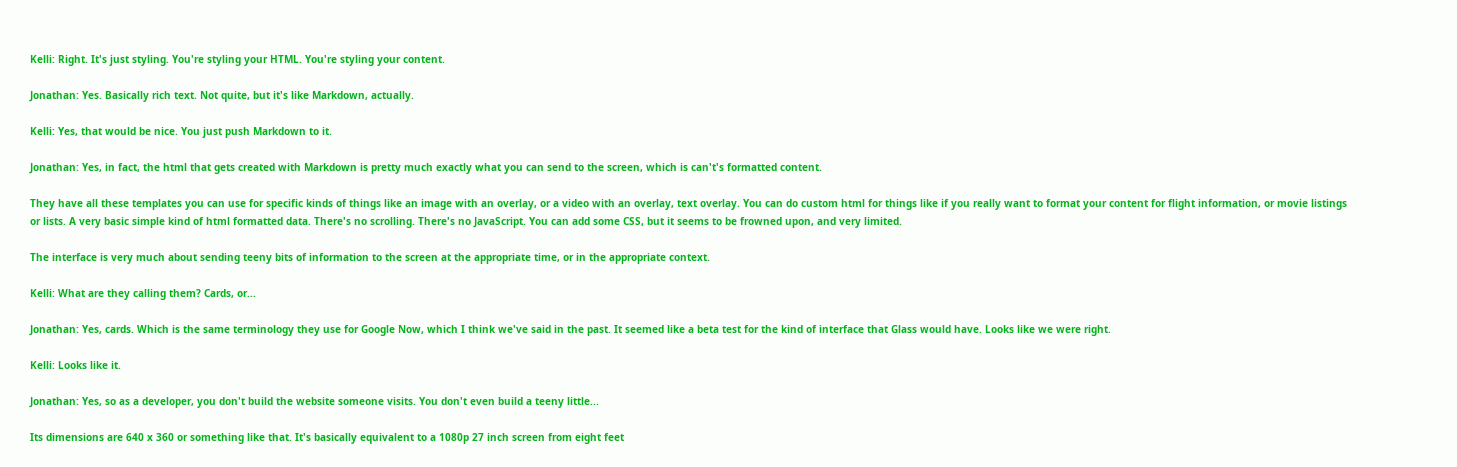Kelli: Right. It's just styling. You're styling your HTML. You're styling your content.

Jonathan: Yes. Basically rich text. Not quite, but it's like Markdown, actually.

Kelli: Yes, that would be nice. You just push Markdown to it.

Jonathan: Yes, in fact, the html that gets created with Markdown is pretty much exactly what you can send to the screen, which is can't's formatted content.

They have all these templates you can use for specific kinds of things like an image with an overlay, or a video with an overlay, text overlay. You can do custom html for things like if you really want to format your content for flight information, or movie listings or lists. A very basic simple kind of html formatted data. There's no scrolling. There's no JavaScript. You can add some CSS, but it seems to be frowned upon, and very limited.

The interface is very much about sending teeny bits of information to the screen at the appropriate time, or in the appropriate context.

Kelli: What are they calling them? Cards, or...

Jonathan: Yes, cards. Which is the same terminology they use for Google Now, which I think we've said in the past. It seemed like a beta test for the kind of interface that Glass would have. Looks like we were right.

Kelli: Looks like it.

Jonathan: Yes, so as a developer, you don't build the website someone visits. You don't even build a teeny little...

Its dimensions are 640 x 360 or something like that. It's basically equivalent to a 1080p 27 inch screen from eight feet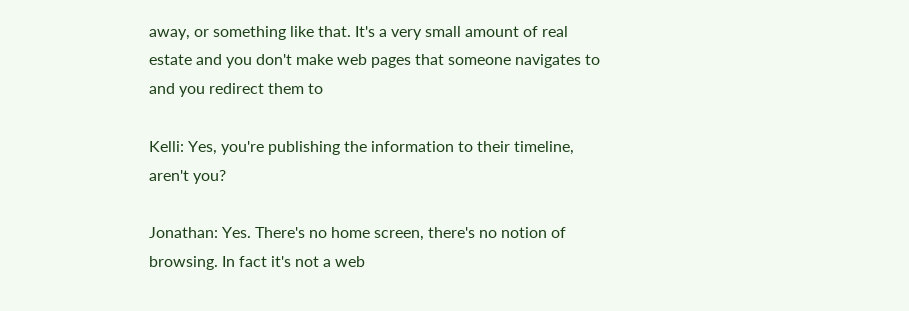away, or something like that. It's a very small amount of real estate and you don't make web pages that someone navigates to and you redirect them to

Kelli: Yes, you're publishing the information to their timeline, aren't you?

Jonathan: Yes. There's no home screen, there's no notion of browsing. In fact it's not a web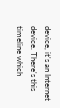device, it's an Internet device. There's this timeline which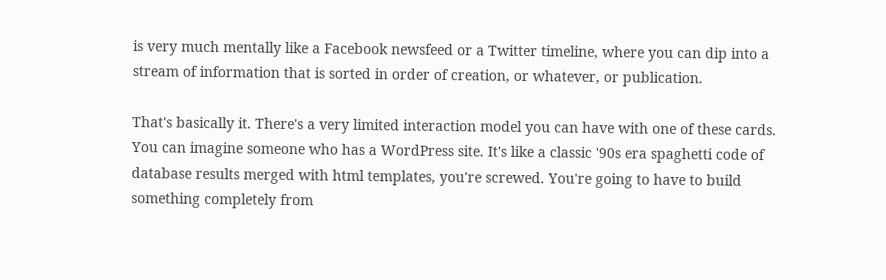is very much mentally like a Facebook newsfeed or a Twitter timeline, where you can dip into a stream of information that is sorted in order of creation, or whatever, or publication.

That's basically it. There's a very limited interaction model you can have with one of these cards. You can imagine someone who has a WordPress site. It's like a classic '90s era spaghetti code of database results merged with html templates, you're screwed. You're going to have to build something completely from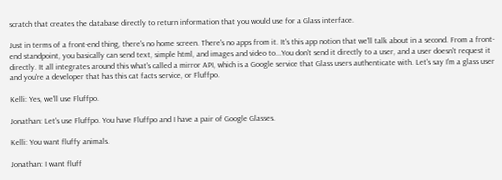scratch that creates the database directly to return information that you would use for a Glass interface.

Just in terms of a front-end thing, there's no home screen. There's no apps from it. It's this app notion that we'll talk about in a second. From a front-end standpoint, you basically can send text, simple html, and images and video to...You don't send it directly to a user, and a user doesn't request it directly. It all integrates around this what's called a mirror API, which is a Google service that Glass users authenticate with. Let's say I'm a glass user and you're a developer that has this cat facts service, or Fluffpo.

Kelli: Yes, we'll use Fluffpo.

Jonathan: Let's use Fluffpo. You have Fluffpo and I have a pair of Google Glasses.

Kelli: You want fluffy animals.

Jonathan: I want fluff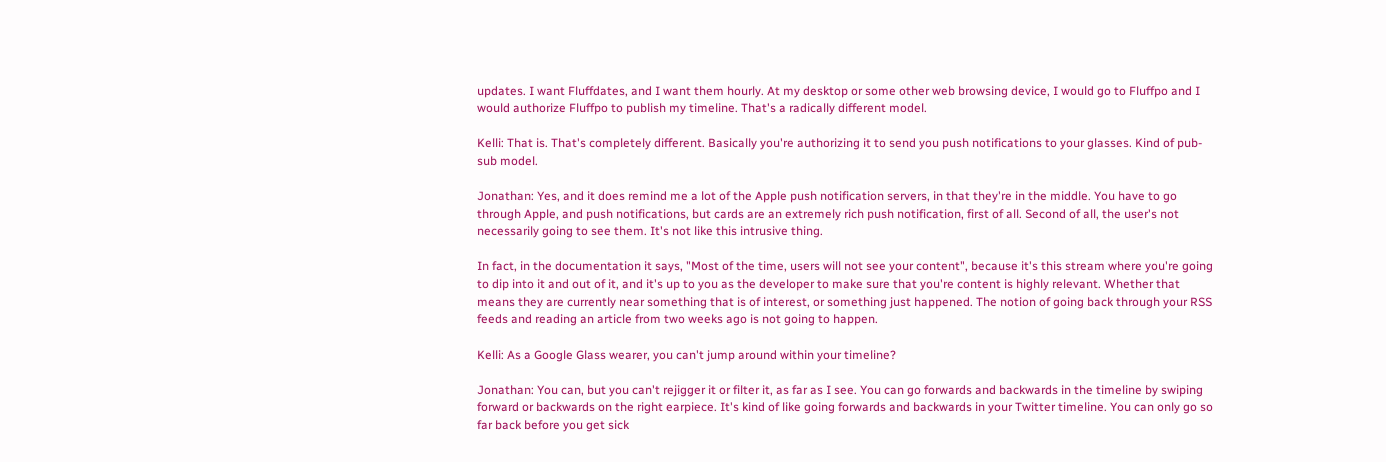updates. I want Fluffdates, and I want them hourly. At my desktop or some other web browsing device, I would go to Fluffpo and I would authorize Fluffpo to publish my timeline. That's a radically different model.

Kelli: That is. That's completely different. Basically you're authorizing it to send you push notifications to your glasses. Kind of pub-sub model.

Jonathan: Yes, and it does remind me a lot of the Apple push notification servers, in that they're in the middle. You have to go through Apple, and push notifications, but cards are an extremely rich push notification, first of all. Second of all, the user's not necessarily going to see them. It's not like this intrusive thing.

In fact, in the documentation it says, "Most of the time, users will not see your content", because it's this stream where you're going to dip into it and out of it, and it's up to you as the developer to make sure that you're content is highly relevant. Whether that means they are currently near something that is of interest, or something just happened. The notion of going back through your RSS feeds and reading an article from two weeks ago is not going to happen.

Kelli: As a Google Glass wearer, you can't jump around within your timeline?

Jonathan: You can, but you can't rejigger it or filter it, as far as I see. You can go forwards and backwards in the timeline by swiping forward or backwards on the right earpiece. It's kind of like going forwards and backwards in your Twitter timeline. You can only go so far back before you get sick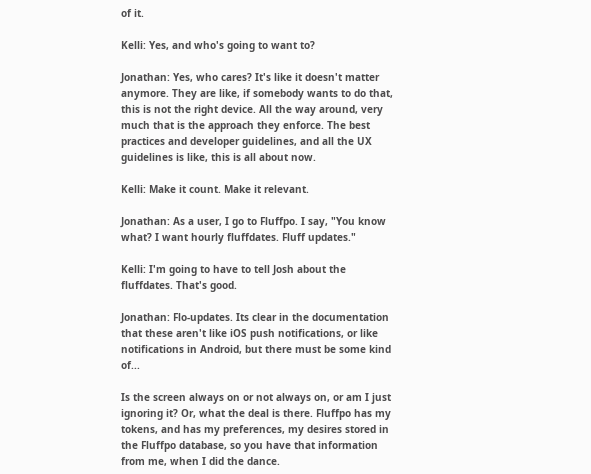of it.

Kelli: Yes, and who's going to want to?

Jonathan: Yes, who cares? It's like it doesn't matter anymore. They are like, if somebody wants to do that, this is not the right device. All the way around, very much that is the approach they enforce. The best practices and developer guidelines, and all the UX guidelines is like, this is all about now.

Kelli: Make it count. Make it relevant.

Jonathan: As a user, I go to Fluffpo. I say, "You know what? I want hourly fluffdates. Fluff updates."

Kelli: I'm going to have to tell Josh about the fluffdates. That's good.

Jonathan: Flo-updates. Its clear in the documentation that these aren't like iOS push notifications, or like notifications in Android, but there must be some kind of...

Is the screen always on or not always on, or am I just ignoring it? Or, what the deal is there. Fluffpo has my tokens, and has my preferences, my desires stored in the Fluffpo database, so you have that information from me, when I did the dance.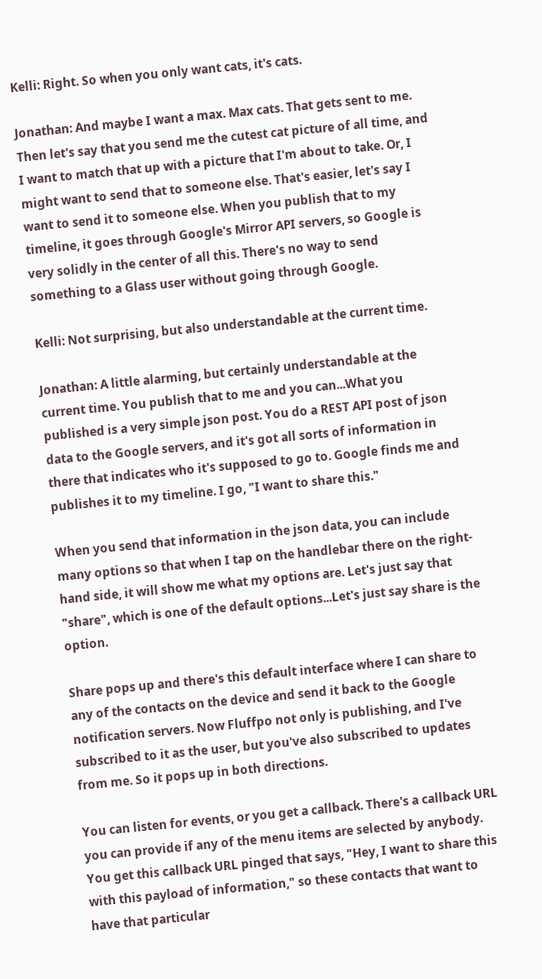Kelli: Right. So when you only want cats, it's cats.

Jonathan: And maybe I want a max. Max cats. That gets sent to me. Then let's say that you send me the cutest cat picture of all time, and I want to match that up with a picture that I'm about to take. Or, I might want to send that to someone else. That's easier, let's say I want to send it to someone else. When you publish that to my timeline, it goes through Google's Mirror API servers, so Google is very solidly in the center of all this. There's no way to send something to a Glass user without going through Google.

Kelli: Not surprising, but also understandable at the current time.

Jonathan: A little alarming, but certainly understandable at the current time. You publish that to me and you can...What you published is a very simple json post. You do a REST API post of json data to the Google servers, and it's got all sorts of information in there that indicates who it's supposed to go to. Google finds me and publishes it to my timeline. I go, "I want to share this."

When you send that information in the json data, you can include many options so that when I tap on the handlebar there on the right-hand side, it will show me what my options are. Let's just say that "share", which is one of the default options...Let's just say share is the option.

Share pops up and there's this default interface where I can share to any of the contacts on the device and send it back to the Google notification servers. Now Fluffpo not only is publishing, and I've subscribed to it as the user, but you've also subscribed to updates from me. So it pops up in both directions.

You can listen for events, or you get a callback. There's a callback URL you can provide if any of the menu items are selected by anybody. You get this callback URL pinged that says, "Hey, I want to share this with this payload of information," so these contacts that want to have that particular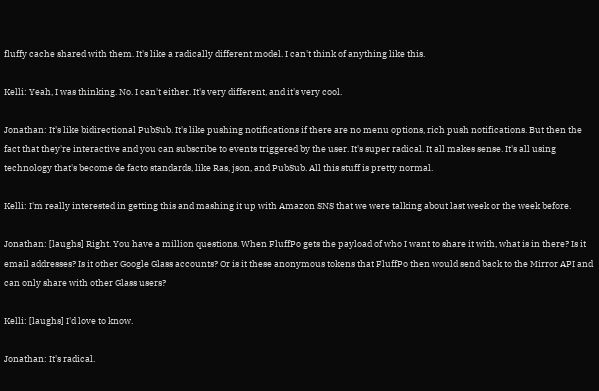fluffy cache shared with them. It's like a radically different model. I can't think of anything like this.

Kelli: Yeah, I was thinking. No. I can't either. It's very different, and it's very cool.

Jonathan: It's like bidirectional PubSub. It's like pushing notifications if there are no menu options, rich push notifications. But then the fact that they're interactive and you can subscribe to events triggered by the user. It's super radical. It all makes sense. It's all using technology that's become de facto standards, like Ras, json, and PubSub. All this stuff is pretty normal.

Kelli: I'm really interested in getting this and mashing it up with Amazon SNS that we were talking about last week or the week before.

Jonathan: [laughs] Right. You have a million questions. When FluffPo gets the payload of who I want to share it with, what is in there? Is it email addresses? Is it other Google Glass accounts? Or is it these anonymous tokens that FluffPo then would send back to the Mirror API and can only share with other Glass users?

Kelli: [laughs] I'd love to know.

Jonathan: It's radical.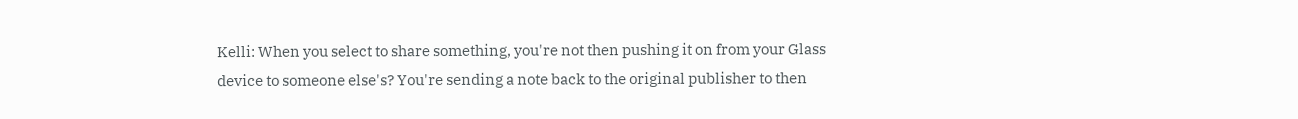Kelli: When you select to share something, you're not then pushing it on from your Glass device to someone else's? You're sending a note back to the original publisher to then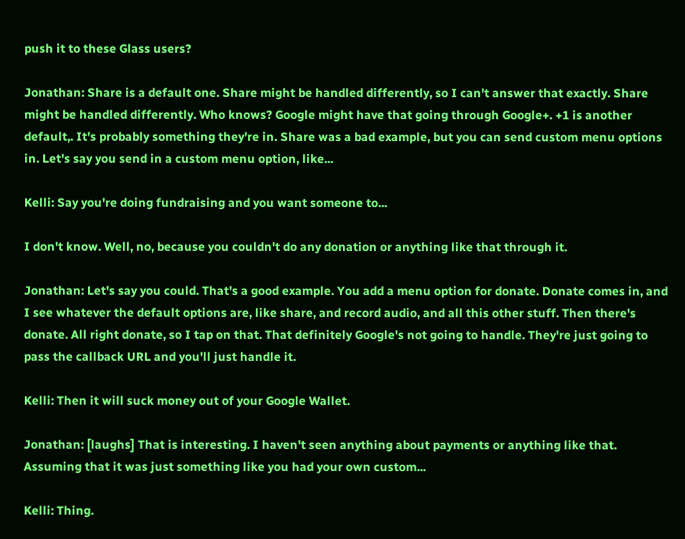push it to these Glass users?

Jonathan: Share is a default one. Share might be handled differently, so I can't answer that exactly. Share might be handled differently. Who knows? Google might have that going through Google+. +1 is another default,. It's probably something they're in. Share was a bad example, but you can send custom menu options in. Let's say you send in a custom menu option, like...

Kelli: Say you're doing fundraising and you want someone to...

I don't know. Well, no, because you couldn't do any donation or anything like that through it.

Jonathan: Let's say you could. That's a good example. You add a menu option for donate. Donate comes in, and I see whatever the default options are, like share, and record audio, and all this other stuff. Then there's donate. All right donate, so I tap on that. That definitely Google's not going to handle. They're just going to pass the callback URL and you'll just handle it.

Kelli: Then it will suck money out of your Google Wallet.

Jonathan: [laughs] That is interesting. I haven't seen anything about payments or anything like that. Assuming that it was just something like you had your own custom...

Kelli: Thing.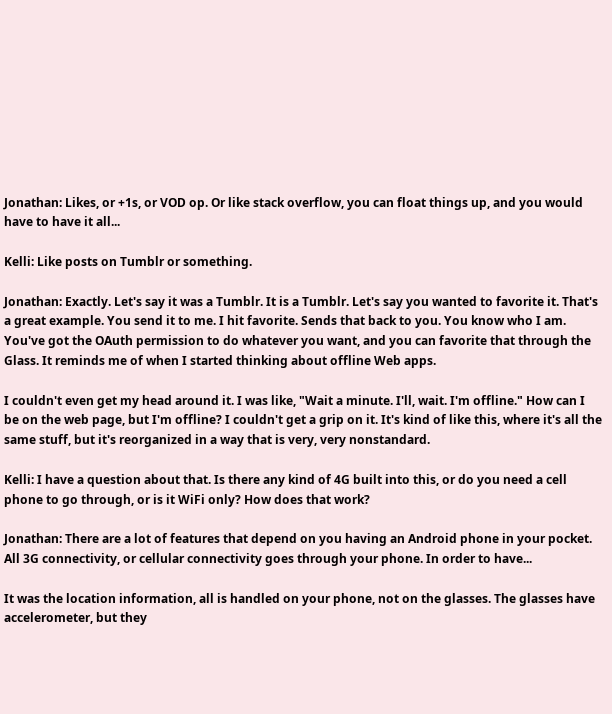Jonathan: Likes, or +1s, or VOD op. Or like stack overflow, you can float things up, and you would have to have it all...

Kelli: Like posts on Tumblr or something.

Jonathan: Exactly. Let's say it was a Tumblr. It is a Tumblr. Let's say you wanted to favorite it. That's a great example. You send it to me. I hit favorite. Sends that back to you. You know who I am. You've got the OAuth permission to do whatever you want, and you can favorite that through the Glass. It reminds me of when I started thinking about offline Web apps.

I couldn't even get my head around it. I was like, "Wait a minute. I'll, wait. I'm offline." How can I be on the web page, but I'm offline? I couldn't get a grip on it. It's kind of like this, where it's all the same stuff, but it's reorganized in a way that is very, very nonstandard.

Kelli: I have a question about that. Is there any kind of 4G built into this, or do you need a cell phone to go through, or is it WiFi only? How does that work?

Jonathan: There are a lot of features that depend on you having an Android phone in your pocket. All 3G connectivity, or cellular connectivity goes through your phone. In order to have...

It was the location information, all is handled on your phone, not on the glasses. The glasses have accelerometer, but they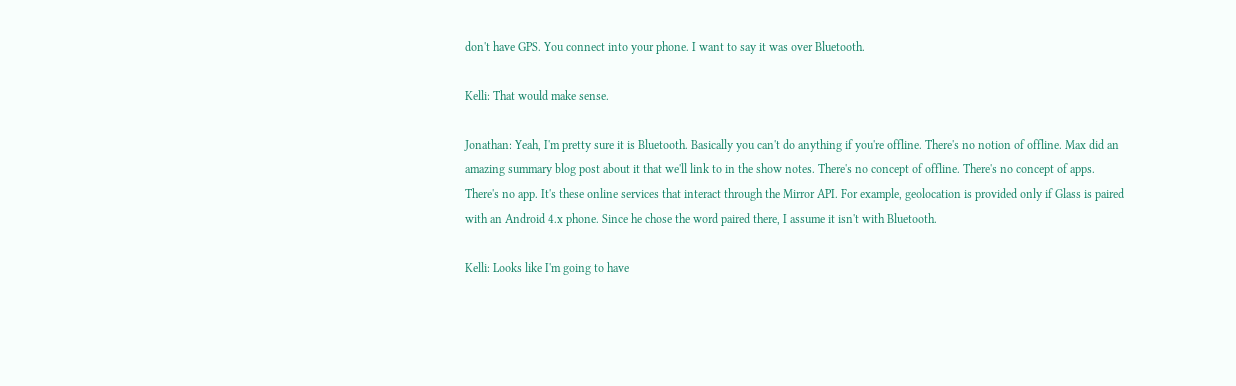don't have GPS. You connect into your phone. I want to say it was over Bluetooth.

Kelli: That would make sense.

Jonathan: Yeah, I'm pretty sure it is Bluetooth. Basically you can't do anything if you're offline. There's no notion of offline. Max did an amazing summary blog post about it that we'll link to in the show notes. There's no concept of offline. There's no concept of apps. There's no app. It's these online services that interact through the Mirror API. For example, geolocation is provided only if Glass is paired with an Android 4.x phone. Since he chose the word paired there, I assume it isn't with Bluetooth.

Kelli: Looks like I'm going to have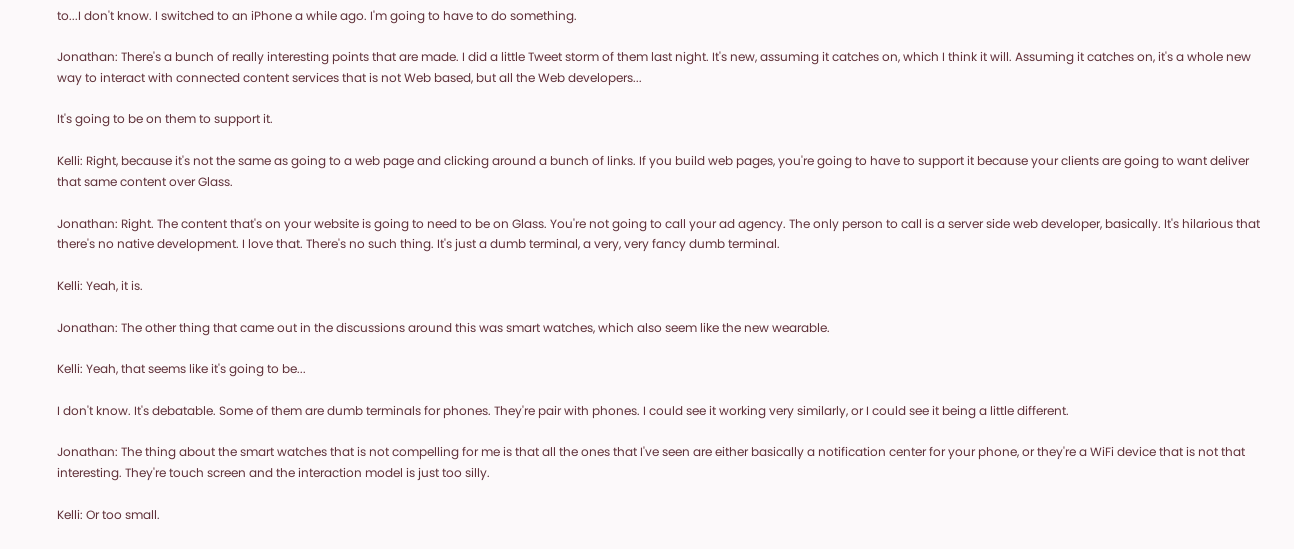to...I don't know. I switched to an iPhone a while ago. I'm going to have to do something.

Jonathan: There's a bunch of really interesting points that are made. I did a little Tweet storm of them last night. It's new, assuming it catches on, which I think it will. Assuming it catches on, it's a whole new way to interact with connected content services that is not Web based, but all the Web developers...

It's going to be on them to support it.

Kelli: Right, because it's not the same as going to a web page and clicking around a bunch of links. If you build web pages, you're going to have to support it because your clients are going to want deliver that same content over Glass.

Jonathan: Right. The content that's on your website is going to need to be on Glass. You're not going to call your ad agency. The only person to call is a server side web developer, basically. It's hilarious that there's no native development. I love that. There's no such thing. It's just a dumb terminal, a very, very fancy dumb terminal.

Kelli: Yeah, it is.

Jonathan: The other thing that came out in the discussions around this was smart watches, which also seem like the new wearable.

Kelli: Yeah, that seems like it's going to be...

I don't know. It's debatable. Some of them are dumb terminals for phones. They're pair with phones. I could see it working very similarly, or I could see it being a little different.

Jonathan: The thing about the smart watches that is not compelling for me is that all the ones that I've seen are either basically a notification center for your phone, or they're a WiFi device that is not that interesting. They're touch screen and the interaction model is just too silly.

Kelli: Or too small.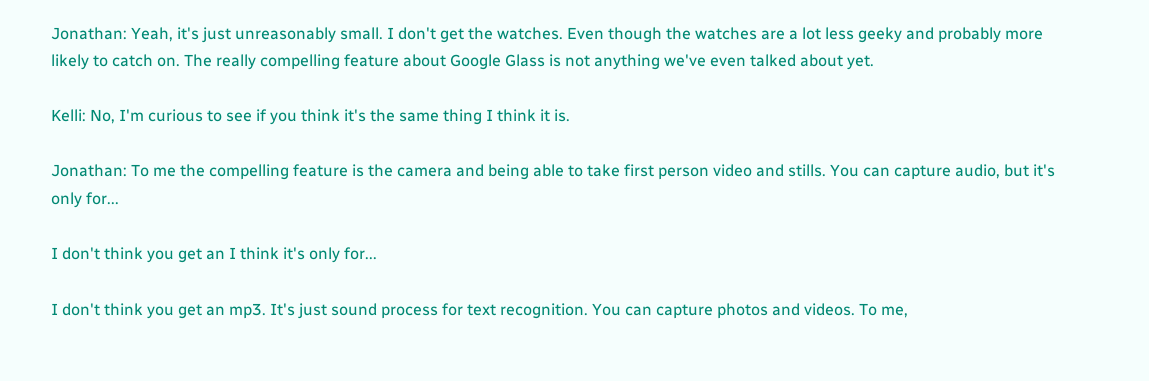Jonathan: Yeah, it's just unreasonably small. I don't get the watches. Even though the watches are a lot less geeky and probably more likely to catch on. The really compelling feature about Google Glass is not anything we've even talked about yet.

Kelli: No, I'm curious to see if you think it's the same thing I think it is.

Jonathan: To me the compelling feature is the camera and being able to take first person video and stills. You can capture audio, but it's only for...

I don't think you get an I think it's only for...

I don't think you get an mp3. It's just sound process for text recognition. You can capture photos and videos. To me,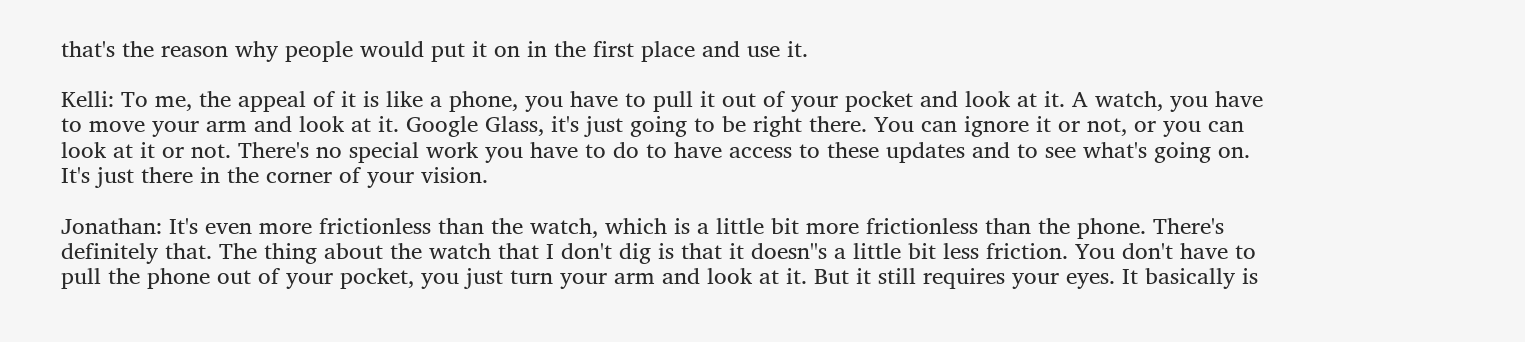that's the reason why people would put it on in the first place and use it.

Kelli: To me, the appeal of it is like a phone, you have to pull it out of your pocket and look at it. A watch, you have to move your arm and look at it. Google Glass, it's just going to be right there. You can ignore it or not, or you can look at it or not. There's no special work you have to do to have access to these updates and to see what's going on. It's just there in the corner of your vision.

Jonathan: It's even more frictionless than the watch, which is a little bit more frictionless than the phone. There's definitely that. The thing about the watch that I don't dig is that it doesn''s a little bit less friction. You don't have to pull the phone out of your pocket, you just turn your arm and look at it. But it still requires your eyes. It basically is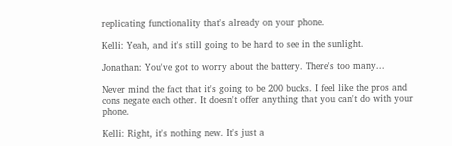replicating functionality that's already on your phone.

Kelli: Yeah, and it's still going to be hard to see in the sunlight.

Jonathan: You've got to worry about the battery. There's too many...

Never mind the fact that it's going to be 200 bucks. I feel like the pros and cons negate each other. It doesn't offer anything that you can't do with your phone.

Kelli: Right, it's nothing new. It's just a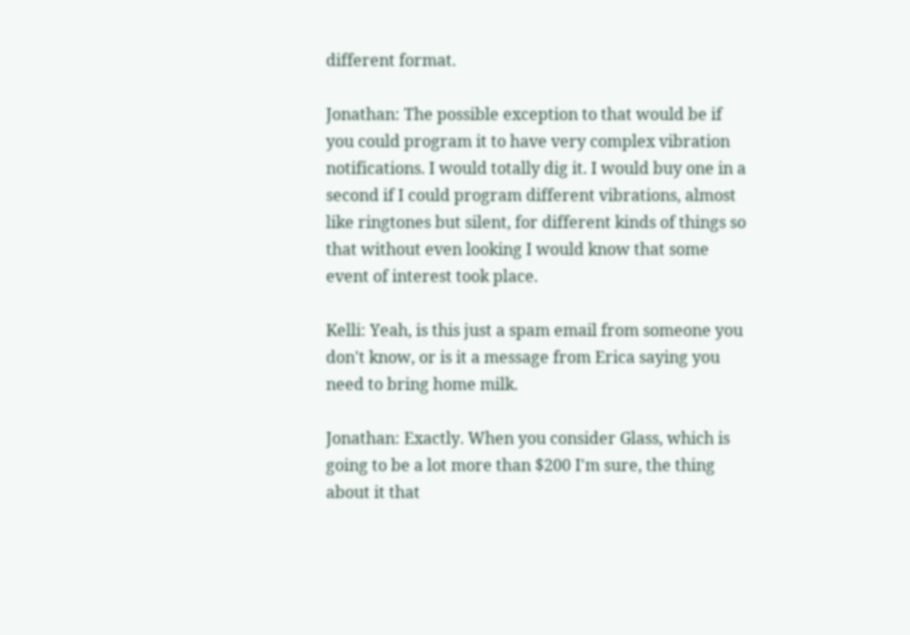different format.

Jonathan: The possible exception to that would be if you could program it to have very complex vibration notifications. I would totally dig it. I would buy one in a second if I could program different vibrations, almost like ringtones but silent, for different kinds of things so that without even looking I would know that some event of interest took place.

Kelli: Yeah, is this just a spam email from someone you don't know, or is it a message from Erica saying you need to bring home milk.

Jonathan: Exactly. When you consider Glass, which is going to be a lot more than $200 I'm sure, the thing about it that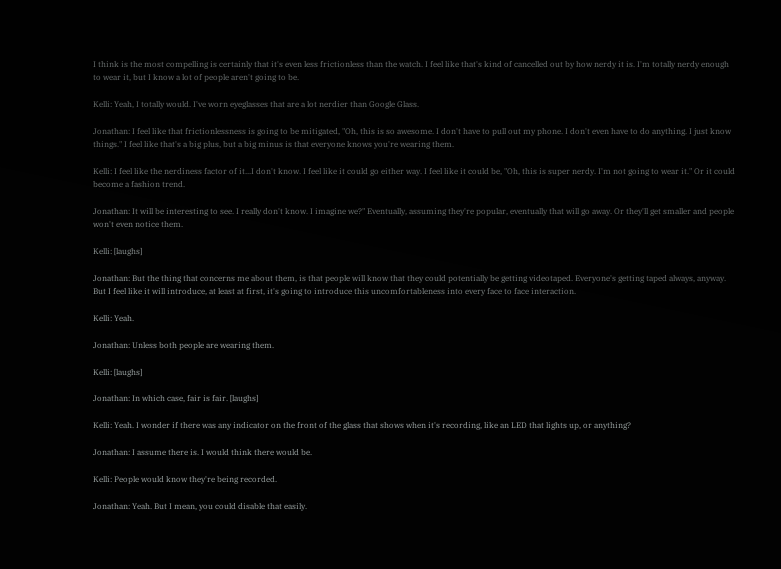I think is the most compelling is certainly that it's even less frictionless than the watch. I feel like that's kind of cancelled out by how nerdy it is. I'm totally nerdy enough to wear it, but I know a lot of people aren't going to be.

Kelli: Yeah, I totally would. I've worn eyeglasses that are a lot nerdier than Google Glass.

Jonathan: I feel like that frictionlessness is going to be mitigated, "Oh, this is so awesome. I don't have to pull out my phone. I don't even have to do anything. I just know things." I feel like that's a big plus, but a big minus is that everyone knows you're wearing them.

Kelli: I feel like the nerdiness factor of it...I don't know. I feel like it could go either way. I feel like it could be, "Oh, this is super nerdy. I'm not going to wear it." Or it could become a fashion trend.

Jonathan: It will be interesting to see. I really don't know. I imagine we?" Eventually, assuming they're popular, eventually that will go away. Or they'll get smaller and people won't even notice them.

Kelli: [laughs]

Jonathan: But the thing that concerns me about them, is that people will know that they could potentially be getting videotaped. Everyone's getting taped always, anyway. But I feel like it will introduce, at least at first, it's going to introduce this uncomfortableness into every face to face interaction.

Kelli: Yeah.

Jonathan: Unless both people are wearing them.

Kelli: [laughs]

Jonathan: In which case, fair is fair. [laughs]

Kelli: Yeah. I wonder if there was any indicator on the front of the glass that shows when it's recording, like an LED that lights up, or anything?

Jonathan: I assume there is. I would think there would be.

Kelli: People would know they're being recorded.

Jonathan: Yeah. But I mean, you could disable that easily.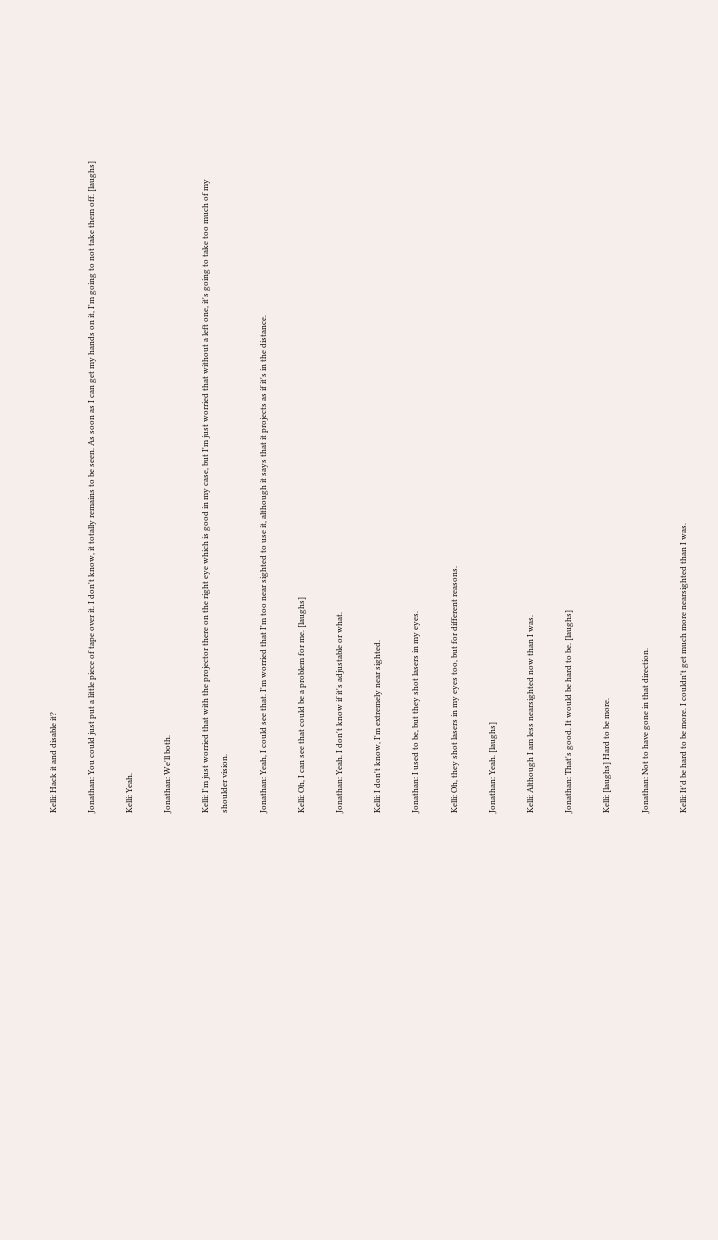Kelli: Hack it and disable it?

Jonathan: You could just put a little piece of tape over it. I don't know, it totally remains to be seen. As soon as I can get my hands on it, I'm going to not take them off. [laughs]

Kelli: Yeah.

Jonathan: We'll both.

Kelli: I'm just worried that with the projector there on the right eye which is good in my case, but I'm just worried that without a left one, it's going to take too much of my shoulder vision.

Jonathan: Yeah, I could see that. I'm worried that I'm too near sighted to use it, although it says that it projects as if it's in the distance.

Kelli: Oh, I can see that could be a problem for me. [laughs]

Jonathan: Yeah. I don't know if it's adjustable or what.

Kelli: I don't know, I'm extremely near sighted.

Jonathan: I used to be, but they shot lasers in my eyes.

Kelli: Oh, they shot lasers in my eyes too, but for different reasons.

Jonathan: Yeah. [laughs]

Kelli: Although I am less nearsighted now than I was.

Jonathan: That's good. It would be hard to be. [laughs]

Kelli: [laughs] Hard to be more.

Jonathan: Not to have gone in that direction.

Kelli: It'd be hard to be more. I couldn't get much more nearsighted than I was.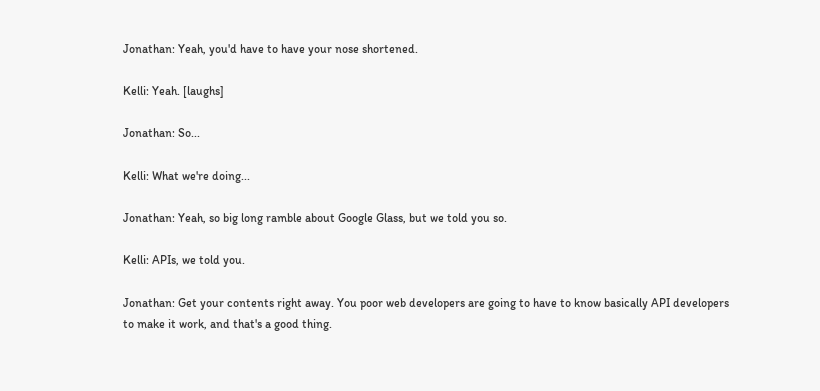Jonathan: Yeah, you'd have to have your nose shortened.

Kelli: Yeah. [laughs]

Jonathan: So...

Kelli: What we're doing...

Jonathan: Yeah, so big long ramble about Google Glass, but we told you so.

Kelli: APIs, we told you.

Jonathan: Get your contents right away. You poor web developers are going to have to know basically API developers to make it work, and that's a good thing.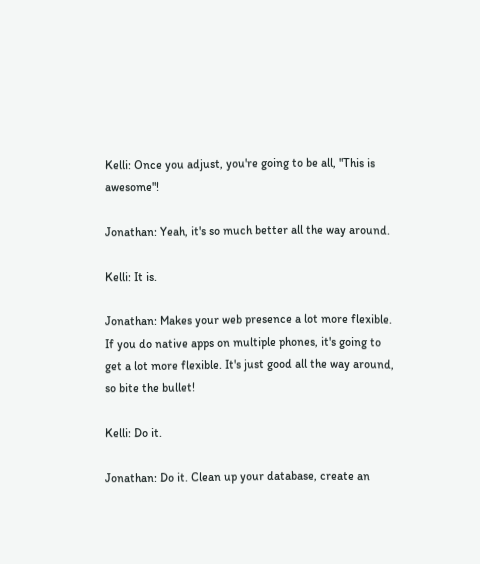Kelli: Once you adjust, you're going to be all, "This is awesome"!

Jonathan: Yeah, it's so much better all the way around.

Kelli: It is.

Jonathan: Makes your web presence a lot more flexible. If you do native apps on multiple phones, it's going to get a lot more flexible. It's just good all the way around, so bite the bullet!

Kelli: Do it.

Jonathan: Do it. Clean up your database, create an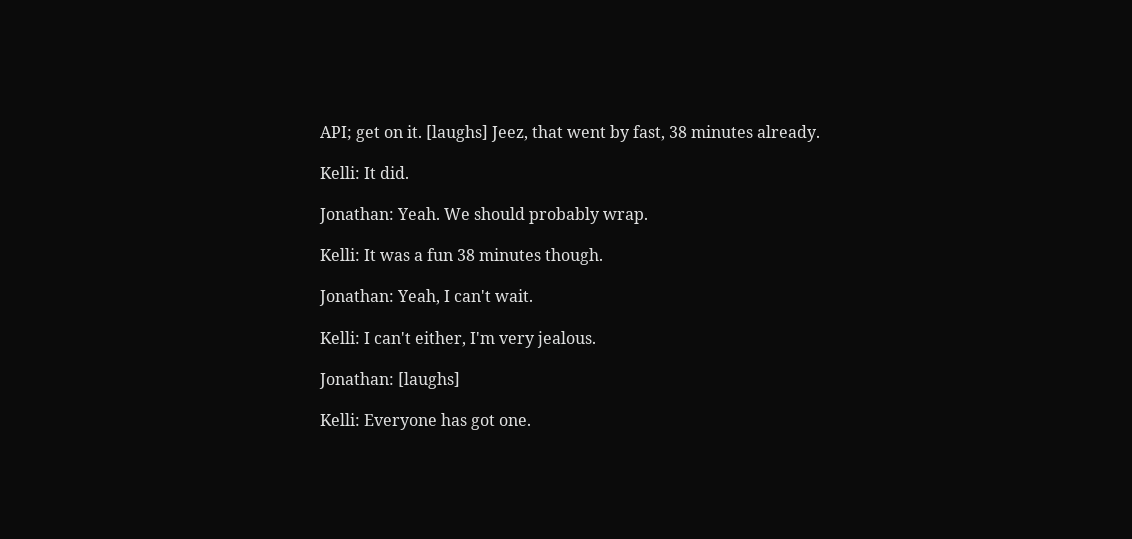API; get on it. [laughs] Jeez, that went by fast, 38 minutes already.

Kelli: It did.

Jonathan: Yeah. We should probably wrap.

Kelli: It was a fun 38 minutes though.

Jonathan: Yeah, I can't wait.

Kelli: I can't either, I'm very jealous.

Jonathan: [laughs]

Kelli: Everyone has got one.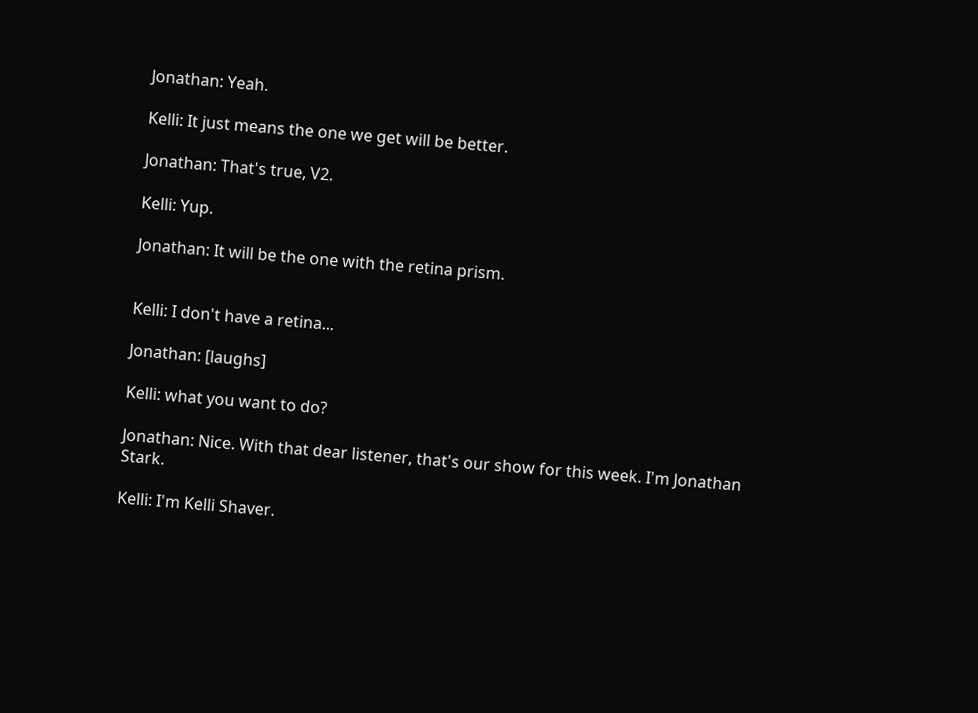Jonathan: Yeah.

Kelli: It just means the one we get will be better.

Jonathan: That's true, V2.

Kelli: Yup.

Jonathan: It will be the one with the retina prism.


Kelli: I don't have a retina...

Jonathan: [laughs]

Kelli: what you want to do?

Jonathan: Nice. With that dear listener, that's our show for this week. I'm Jonathan Stark.

Kelli: I'm Kelli Shaver.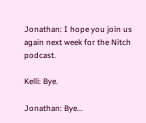Jonathan: I hope you join us again next week for the Nitch podcast.

Kelli: Bye.

Jonathan: Bye...